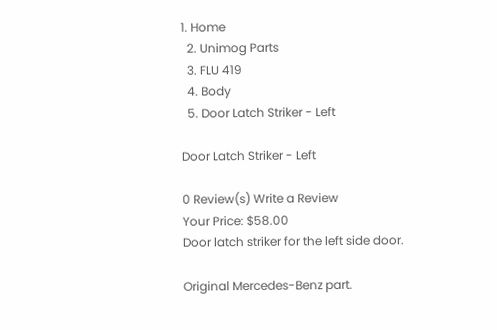1. Home
  2. Unimog Parts
  3. FLU 419
  4. Body
  5. Door Latch Striker - Left

Door Latch Striker - Left

0 Review(s) Write a Review
Your Price: $58.00
Door latch striker for the left side door.

Original Mercedes-Benz part.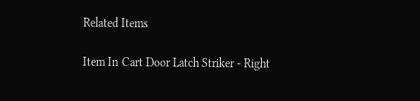Related Items

Item In Cart Door Latch Striker - Right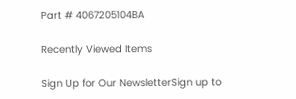Part # 4067205104BA

Recently Viewed Items

Sign Up for Our NewsletterSign up to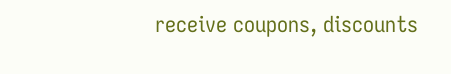receive coupons, discounts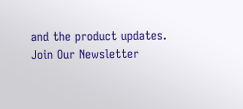and the product updates.
Join Our Newsletter